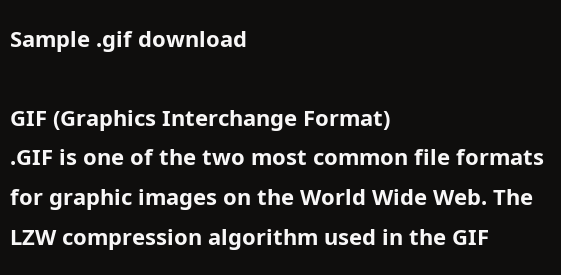Sample .gif download

GIF (Graphics Interchange Format)
.GIF is one of the two most common file formats for graphic images on the World Wide Web. The LZW compression algorithm used in the GIF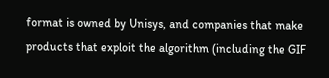format is owned by Unisys, and companies that make products that exploit the algorithm (including the GIF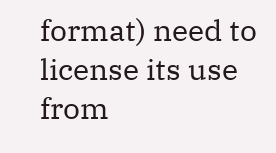format) need to license its use from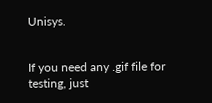Unisys.


If you need any .gif file for testing, just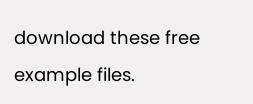download these free example files.